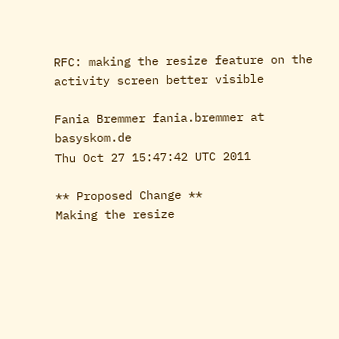RFC: making the resize feature on the activity screen better visible

Fania Bremmer fania.bremmer at basyskom.de
Thu Oct 27 15:47:42 UTC 2011

** Proposed Change **
Making the resize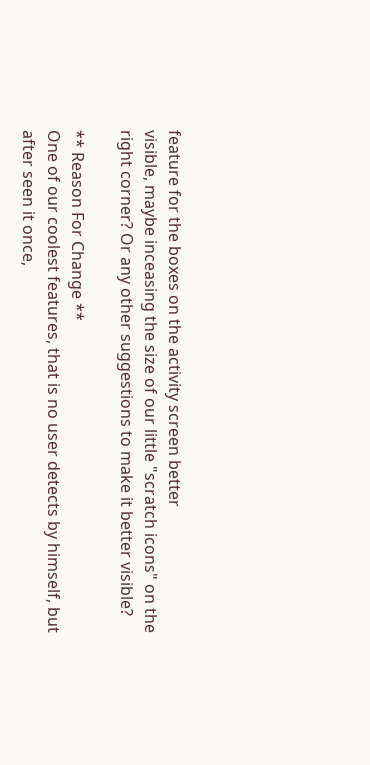feature for the boxes on the activity screen better
visible, maybe inceasing the size of our little "scratch icons" on the
right corner? Or any other suggestions to make it better visible?

** Reason For Change **
One of our coolest features, that is no user detects by himself, but
after seen it once,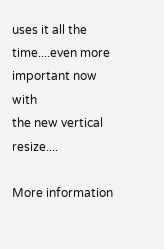uses it all the time....even more important now with
the new vertical resize....

More information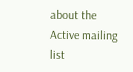about the Active mailing list